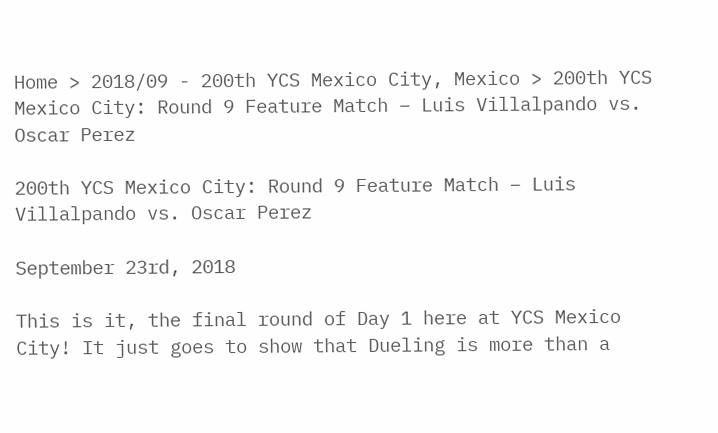Home > 2018/09 - 200th YCS Mexico City, Mexico > 200th YCS Mexico City: Round 9 Feature Match – Luis Villalpando vs. Oscar Perez

200th YCS Mexico City: Round 9 Feature Match – Luis Villalpando vs. Oscar Perez

September 23rd, 2018

This is it, the final round of Day 1 here at YCS Mexico City! It just goes to show that Dueling is more than a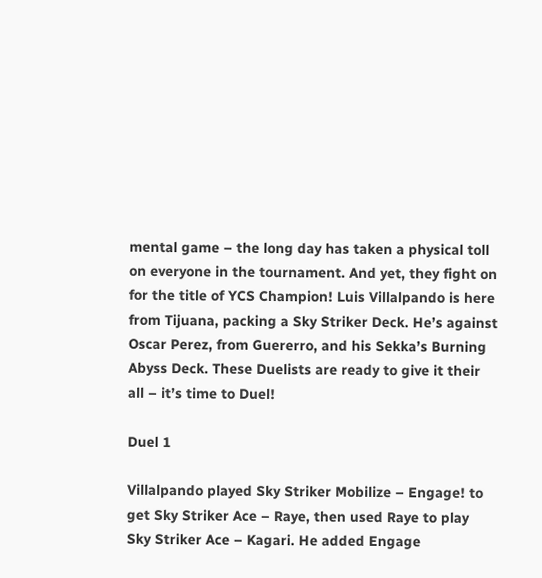mental game – the long day has taken a physical toll on everyone in the tournament. And yet, they fight on for the title of YCS Champion! Luis Villalpando is here from Tijuana, packing a Sky Striker Deck. He’s against Oscar Perez, from Guererro, and his Sekka’s Burning Abyss Deck. These Duelists are ready to give it their all – it’s time to Duel!

Duel 1

Villalpando played Sky Striker Mobilize – Engage! to get Sky Striker Ace – Raye, then used Raye to play Sky Striker Ace – Kagari. He added Engage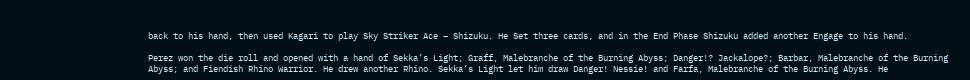back to his hand, then used Kagari to play Sky Striker Ace – Shizuku. He Set three cards, and in the End Phase Shizuku added another Engage to his hand.

Perez won the die roll and opened with a hand of Sekka’s Light; Graff, Malebranche of the Burning Abyss; Danger!? Jackalope?; Barbar, Malebranche of the Burning Abyss; and Fiendish Rhino Warrior. He drew another Rhino. Sekka’s Light let him draw Danger! Nessie! and Farfa, Malebranche of the Burning Abyss. He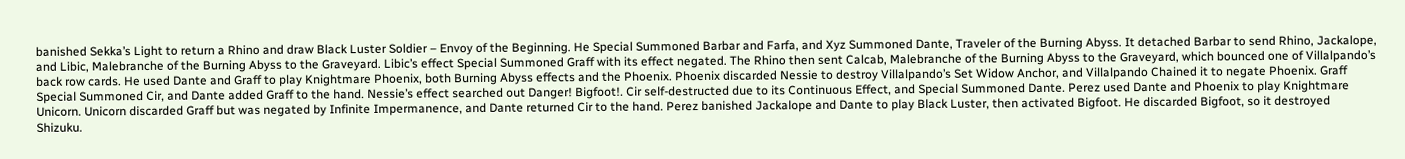banished Sekka’s Light to return a Rhino and draw Black Luster Soldier – Envoy of the Beginning. He Special Summoned Barbar and Farfa, and Xyz Summoned Dante, Traveler of the Burning Abyss. It detached Barbar to send Rhino, Jackalope, and Libic, Malebranche of the Burning Abyss to the Graveyard. Libic’s effect Special Summoned Graff with its effect negated. The Rhino then sent Calcab, Malebranche of the Burning Abyss to the Graveyard, which bounced one of Villalpando’s back row cards. He used Dante and Graff to play Knightmare Phoenix, both Burning Abyss effects and the Phoenix. Phoenix discarded Nessie to destroy Villalpando’s Set Widow Anchor, and Villalpando Chained it to negate Phoenix. Graff Special Summoned Cir, and Dante added Graff to the hand. Nessie’s effect searched out Danger! Bigfoot!. Cir self-destructed due to its Continuous Effect, and Special Summoned Dante. Perez used Dante and Phoenix to play Knightmare Unicorn. Unicorn discarded Graff but was negated by Infinite Impermanence, and Dante returned Cir to the hand. Perez banished Jackalope and Dante to play Black Luster, then activated Bigfoot. He discarded Bigfoot, so it destroyed Shizuku.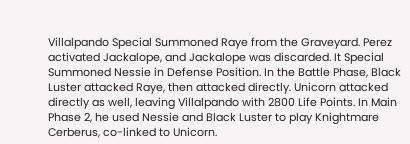Villalpando Special Summoned Raye from the Graveyard. Perez activated Jackalope, and Jackalope was discarded. It Special Summoned Nessie in Defense Position. In the Battle Phase, Black Luster attacked Raye, then attacked directly. Unicorn attacked directly as well, leaving Villalpando with 2800 Life Points. In Main Phase 2, he used Nessie and Black Luster to play Knightmare Cerberus, co-linked to Unicorn.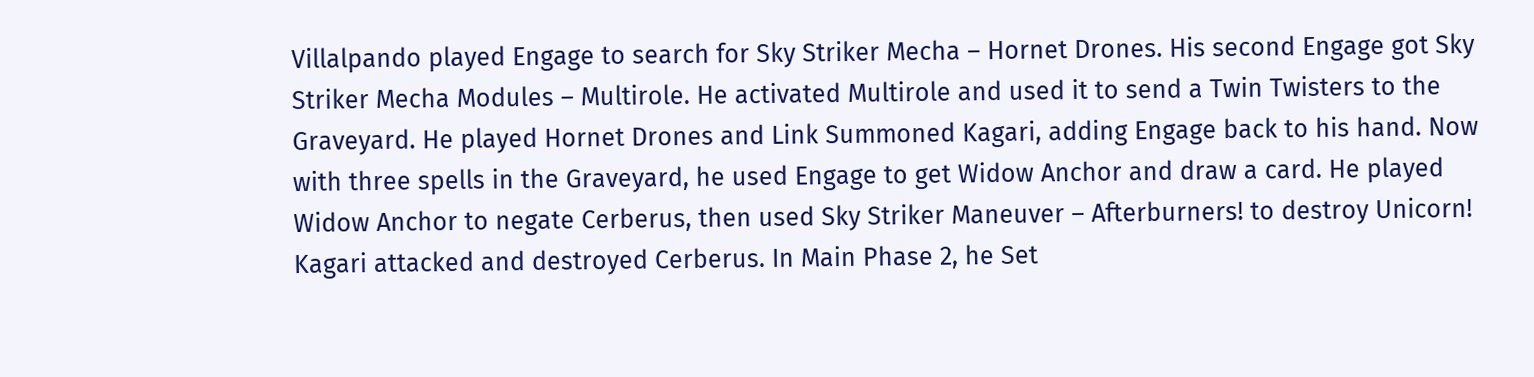Villalpando played Engage to search for Sky Striker Mecha – Hornet Drones. His second Engage got Sky Striker Mecha Modules – Multirole. He activated Multirole and used it to send a Twin Twisters to the Graveyard. He played Hornet Drones and Link Summoned Kagari, adding Engage back to his hand. Now with three spells in the Graveyard, he used Engage to get Widow Anchor and draw a card. He played Widow Anchor to negate Cerberus, then used Sky Striker Maneuver – Afterburners! to destroy Unicorn! Kagari attacked and destroyed Cerberus. In Main Phase 2, he Set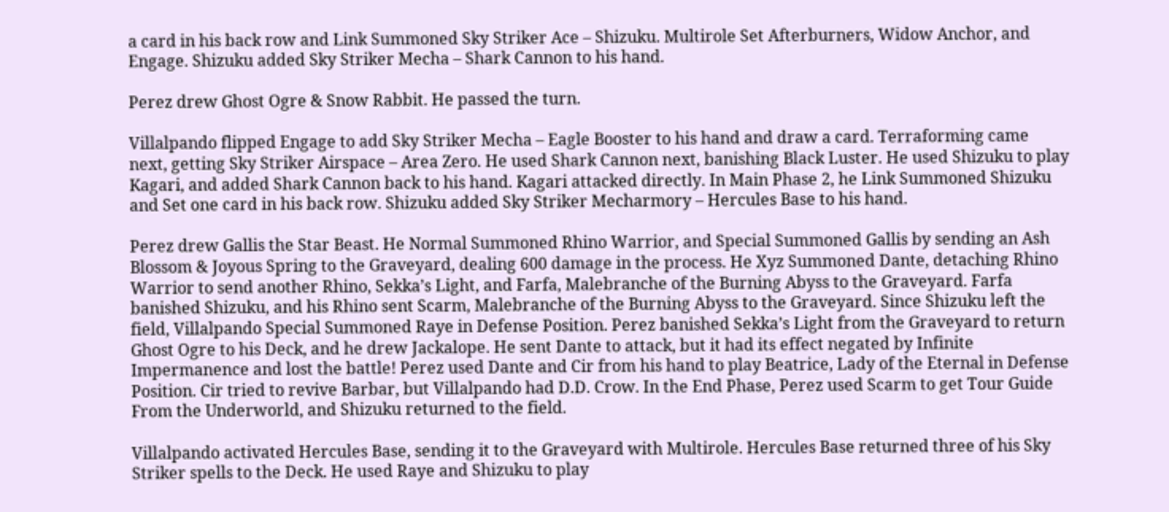a card in his back row and Link Summoned Sky Striker Ace – Shizuku. Multirole Set Afterburners, Widow Anchor, and Engage. Shizuku added Sky Striker Mecha – Shark Cannon to his hand.

Perez drew Ghost Ogre & Snow Rabbit. He passed the turn.

Villalpando flipped Engage to add Sky Striker Mecha – Eagle Booster to his hand and draw a card. Terraforming came next, getting Sky Striker Airspace – Area Zero. He used Shark Cannon next, banishing Black Luster. He used Shizuku to play Kagari, and added Shark Cannon back to his hand. Kagari attacked directly. In Main Phase 2, he Link Summoned Shizuku and Set one card in his back row. Shizuku added Sky Striker Mecharmory – Hercules Base to his hand.

Perez drew Gallis the Star Beast. He Normal Summoned Rhino Warrior, and Special Summoned Gallis by sending an Ash Blossom & Joyous Spring to the Graveyard, dealing 600 damage in the process. He Xyz Summoned Dante, detaching Rhino Warrior to send another Rhino, Sekka’s Light, and Farfa, Malebranche of the Burning Abyss to the Graveyard. Farfa banished Shizuku, and his Rhino sent Scarm, Malebranche of the Burning Abyss to the Graveyard. Since Shizuku left the field, Villalpando Special Summoned Raye in Defense Position. Perez banished Sekka’s Light from the Graveyard to return Ghost Ogre to his Deck, and he drew Jackalope. He sent Dante to attack, but it had its effect negated by Infinite Impermanence and lost the battle! Perez used Dante and Cir from his hand to play Beatrice, Lady of the Eternal in Defense Position. Cir tried to revive Barbar, but Villalpando had D.D. Crow. In the End Phase, Perez used Scarm to get Tour Guide From the Underworld, and Shizuku returned to the field.

Villalpando activated Hercules Base, sending it to the Graveyard with Multirole. Hercules Base returned three of his Sky Striker spells to the Deck. He used Raye and Shizuku to play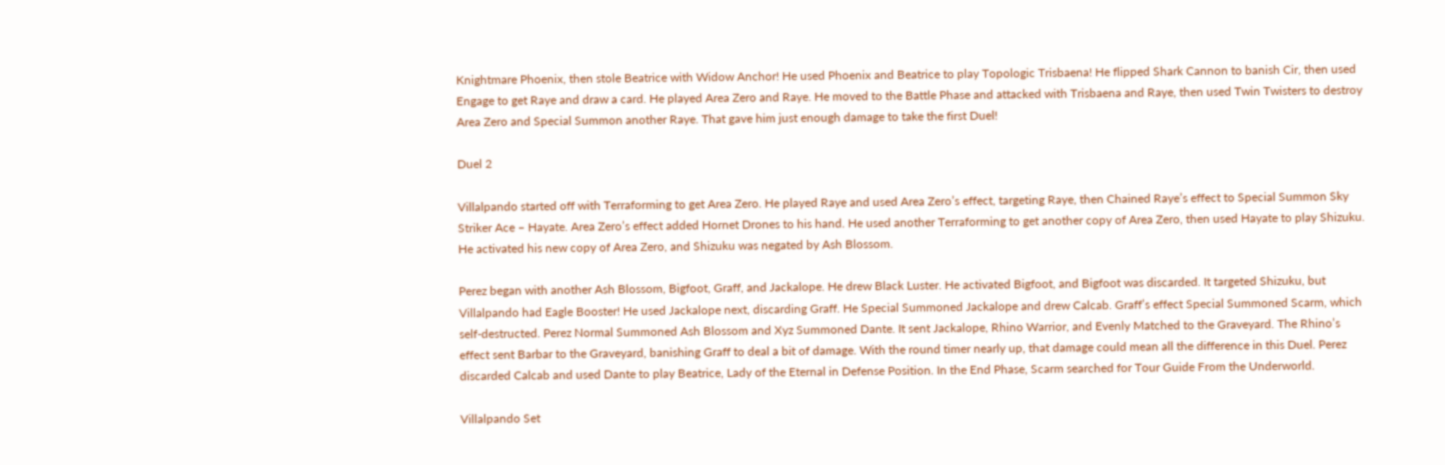Knightmare Phoenix, then stole Beatrice with Widow Anchor! He used Phoenix and Beatrice to play Topologic Trisbaena! He flipped Shark Cannon to banish Cir, then used Engage to get Raye and draw a card. He played Area Zero and Raye. He moved to the Battle Phase and attacked with Trisbaena and Raye, then used Twin Twisters to destroy Area Zero and Special Summon another Raye. That gave him just enough damage to take the first Duel!

Duel 2

Villalpando started off with Terraforming to get Area Zero. He played Raye and used Area Zero’s effect, targeting Raye, then Chained Raye’s effect to Special Summon Sky Striker Ace – Hayate. Area Zero’s effect added Hornet Drones to his hand. He used another Terraforming to get another copy of Area Zero, then used Hayate to play Shizuku. He activated his new copy of Area Zero, and Shizuku was negated by Ash Blossom.

Perez began with another Ash Blossom, Bigfoot, Graff, and Jackalope. He drew Black Luster. He activated Bigfoot, and Bigfoot was discarded. It targeted Shizuku, but Villalpando had Eagle Booster! He used Jackalope next, discarding Graff. He Special Summoned Jackalope and drew Calcab. Graff’s effect Special Summoned Scarm, which self-destructed. Perez Normal Summoned Ash Blossom and Xyz Summoned Dante. It sent Jackalope, Rhino Warrior, and Evenly Matched to the Graveyard. The Rhino’s effect sent Barbar to the Graveyard, banishing Graff to deal a bit of damage. With the round timer nearly up, that damage could mean all the difference in this Duel. Perez discarded Calcab and used Dante to play Beatrice, Lady of the Eternal in Defense Position. In the End Phase, Scarm searched for Tour Guide From the Underworld.

Villalpando Set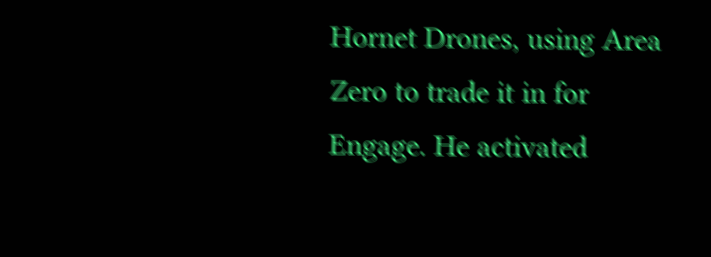Hornet Drones, using Area Zero to trade it in for Engage. He activated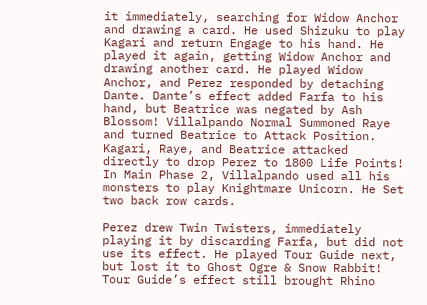it immediately, searching for Widow Anchor and drawing a card. He used Shizuku to play Kagari and return Engage to his hand. He played it again, getting Widow Anchor and drawing another card. He played Widow Anchor, and Perez responded by detaching Dante. Dante’s effect added Farfa to his hand, but Beatrice was negated by Ash Blossom! Villalpando Normal Summoned Raye and turned Beatrice to Attack Position. Kagari, Raye, and Beatrice attacked directly to drop Perez to 1800 Life Points! In Main Phase 2, Villalpando used all his monsters to play Knightmare Unicorn. He Set two back row cards.

Perez drew Twin Twisters, immediately playing it by discarding Farfa, but did not use its effect. He played Tour Guide next, but lost it to Ghost Ogre & Snow Rabbit! Tour Guide’s effect still brought Rhino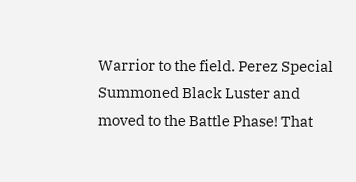Warrior to the field. Perez Special Summoned Black Luster and moved to the Battle Phase! That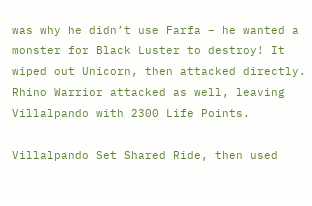was why he didn’t use Farfa – he wanted a monster for Black Luster to destroy! It wiped out Unicorn, then attacked directly. Rhino Warrior attacked as well, leaving Villalpando with 2300 Life Points.

Villalpando Set Shared Ride, then used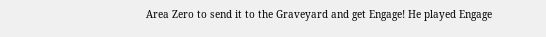Area Zero to send it to the Graveyard and get Engage! He played Engage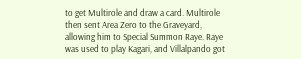to get Multirole and draw a card. Multirole then sent Area Zero to the Graveyard, allowing him to Special Summon Raye. Raye was used to play Kagari, and Villalpando got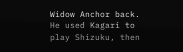Widow Anchor back. He used Kagari to play Shizuku, then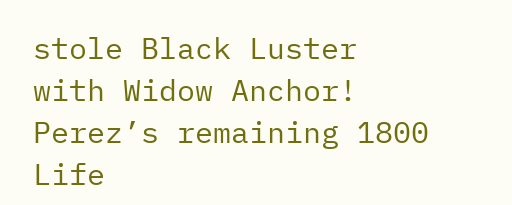stole Black Luster with Widow Anchor! Perez’s remaining 1800 Life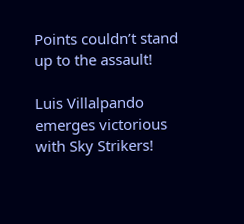Points couldn’t stand up to the assault!

Luis Villalpando emerges victorious with Sky Strikers!